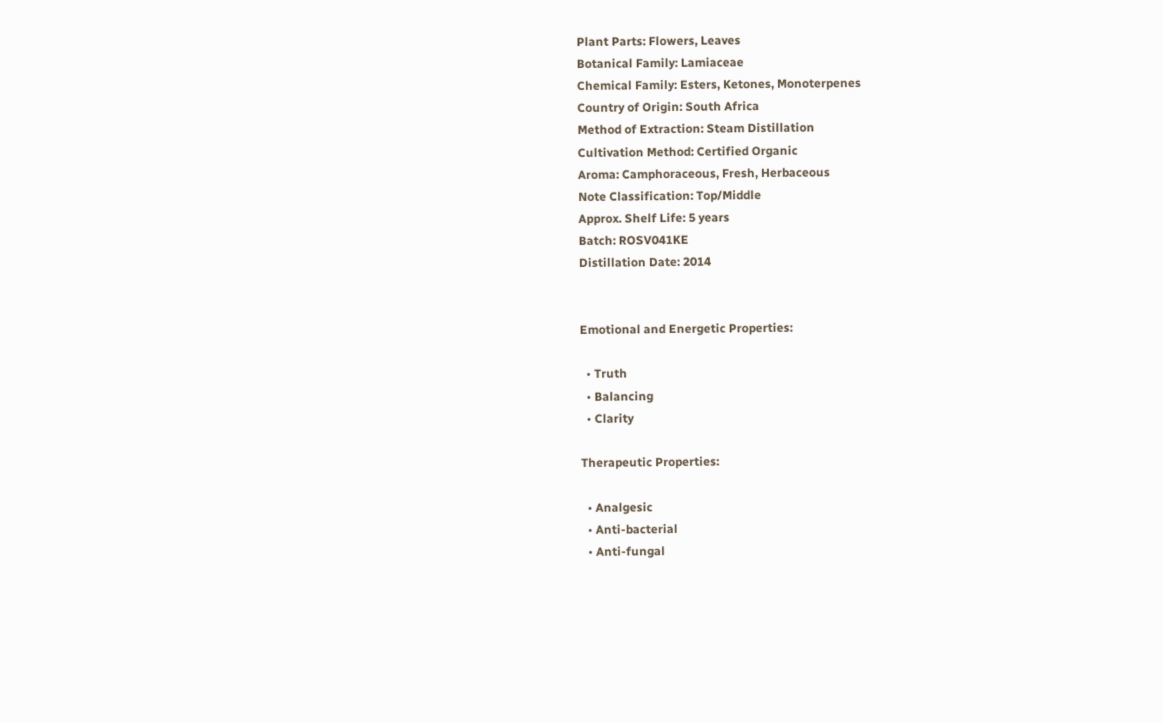Plant Parts: Flowers, Leaves
Botanical Family: Lamiaceae
Chemical Family: Esters, Ketones, Monoterpenes
Country of Origin: South Africa
Method of Extraction: Steam Distillation
Cultivation Method: Certified Organic
Aroma: Camphoraceous, Fresh, Herbaceous
Note Classification: Top/Middle
Approx. Shelf Life: 5 years
Batch: ROSV041KE
Distillation Date: 2014


Emotional and Energetic Properties:

  • Truth
  • Balancing
  • Clarity

Therapeutic Properties:

  • Analgesic
  • Anti-bacterial
  • Anti-fungal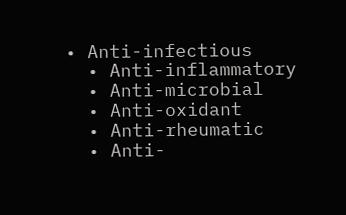• Anti-infectious
  • Anti-inflammatory
  • Anti-microbial
  • Anti-oxidant
  • Anti-rheumatic
  • Anti-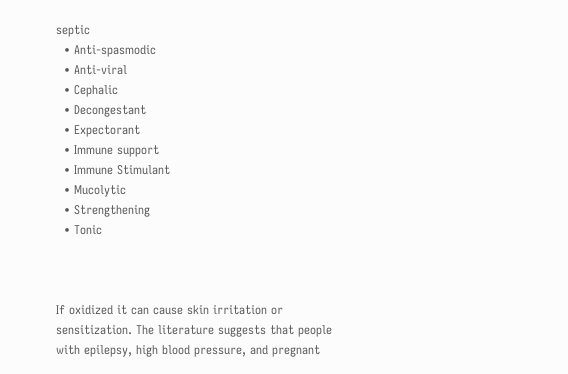septic
  • Anti-spasmodic
  • Anti-viral
  • Cephalic
  • Decongestant
  • Expectorant
  • Immune support
  • Immune Stimulant
  • Mucolytic
  • Strengthening
  • Tonic



If oxidized it can cause skin irritation or sensitization. The literature suggests that people with epilepsy, high blood pressure, and pregnant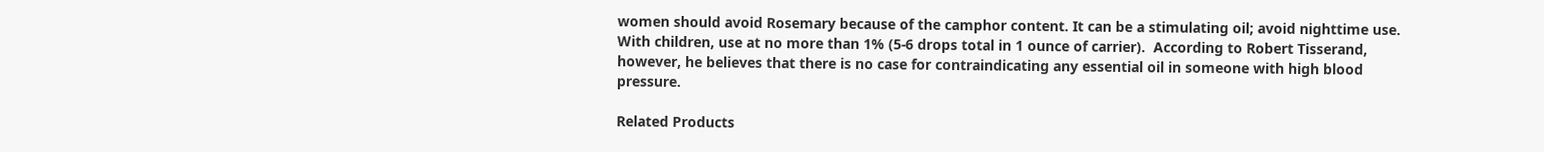women should avoid Rosemary because of the camphor content. It can be a stimulating oil; avoid nighttime use. With children, use at no more than 1% (5-6 drops total in 1 ounce of carrier).  According to Robert Tisserand, however, he believes that there is no case for contraindicating any essential oil in someone with high blood pressure.

Related Products